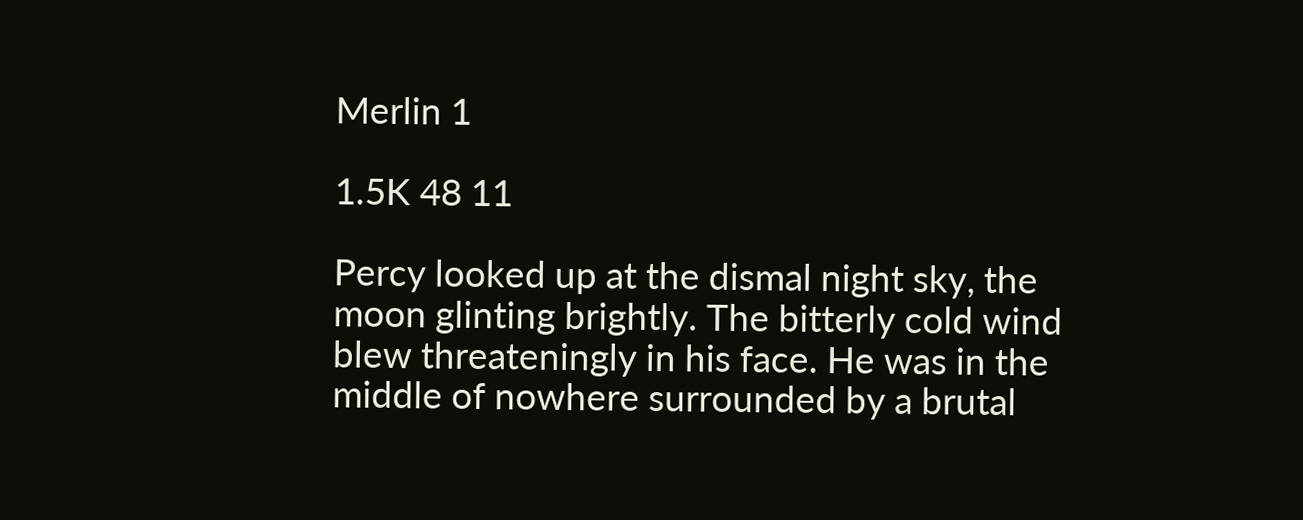Merlin 1

1.5K 48 11

Percy looked up at the dismal night sky, the moon glinting brightly. The bitterly cold wind blew threateningly in his face. He was in the middle of nowhere surrounded by a brutal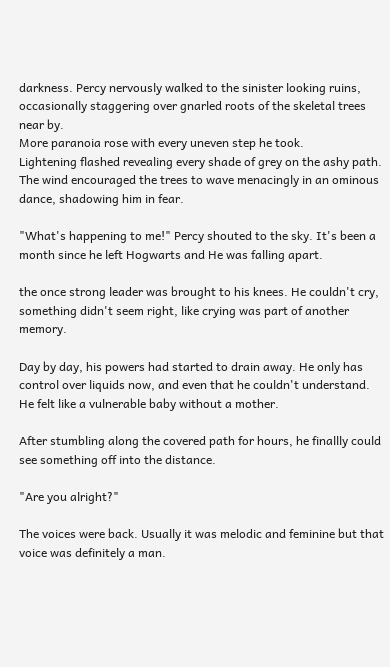darkness. Percy nervously walked to the sinister looking ruins, occasionally staggering over gnarled roots of the skeletal trees near by.
More paranoia rose with every uneven step he took.
Lightening flashed revealing every shade of grey on the ashy path.
The wind encouraged the trees to wave menacingly in an ominous dance, shadowing him in fear.

"What's happening to me!" Percy shouted to the sky. It's been a month since he left Hogwarts and He was falling apart.

the once strong leader was brought to his knees. He couldn't cry, something didn't seem right, like crying was part of another memory.

Day by day, his powers had started to drain away. He only has control over liquids now, and even that he couldn't understand. He felt like a vulnerable baby without a mother.

After stumbling along the covered path for hours, he finallly could see something off into the distance.

"Are you alright?"

The voices were back. Usually it was melodic and feminine but that voice was definitely a man.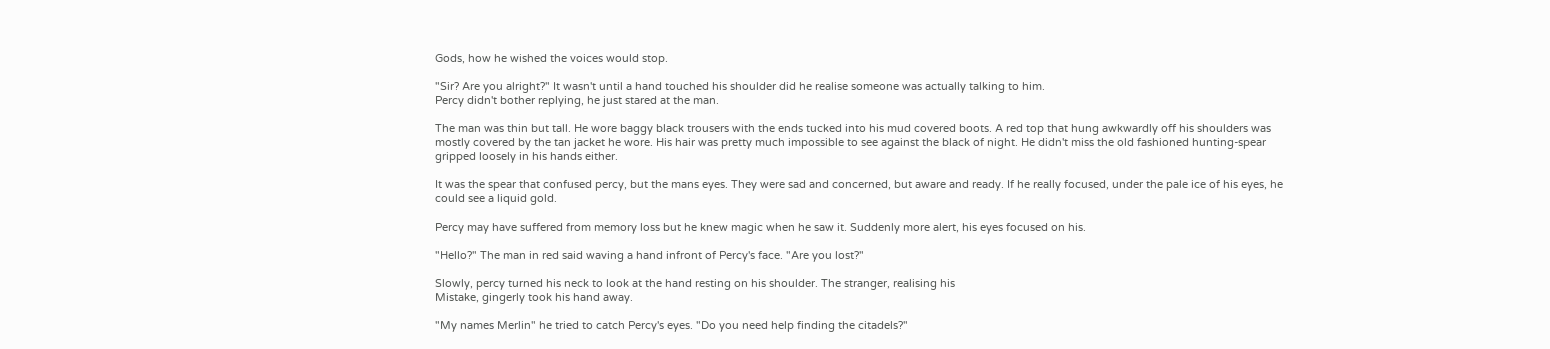Gods, how he wished the voices would stop.

"Sir? Are you alright?" It wasn't until a hand touched his shoulder did he realise someone was actually talking to him.
Percy didn't bother replying, he just stared at the man.

The man was thin but tall. He wore baggy black trousers with the ends tucked into his mud covered boots. A red top that hung awkwardly off his shoulders was mostly covered by the tan jacket he wore. His hair was pretty much impossible to see against the black of night. He didn't miss the old fashioned hunting-spear gripped loosely in his hands either.

It was the spear that confused percy, but the mans eyes. They were sad and concerned, but aware and ready. If he really focused, under the pale ice of his eyes, he could see a liquid gold.

Percy may have suffered from memory loss but he knew magic when he saw it. Suddenly more alert, his eyes focused on his.

"Hello?" The man in red said waving a hand infront of Percy's face. "Are you lost?"

Slowly, percy turned his neck to look at the hand resting on his shoulder. The stranger, realising his
Mistake, gingerly took his hand away.

"My names Merlin" he tried to catch Percy's eyes. "Do you need help finding the citadels?"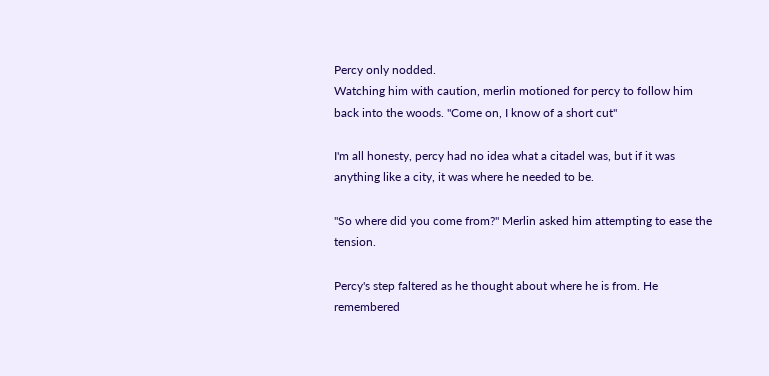Percy only nodded.
Watching him with caution, merlin motioned for percy to follow him back into the woods. "Come on, I know of a short cut"

I'm all honesty, percy had no idea what a citadel was, but if it was anything like a city, it was where he needed to be.

"So where did you come from?" Merlin asked him attempting to ease the tension.

Percy's step faltered as he thought about where he is from. He remembered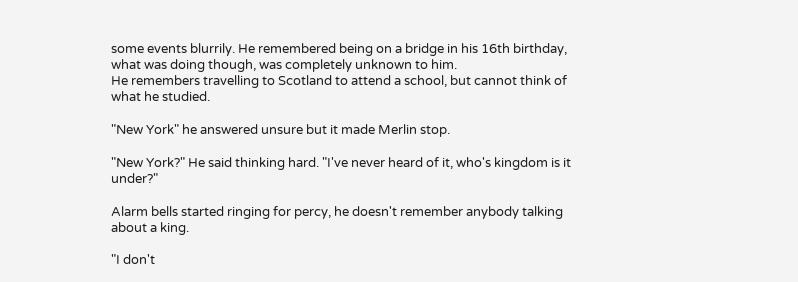some events blurrily. He remembered being on a bridge in his 16th birthday, what was doing though, was completely unknown to him.
He remembers travelling to Scotland to attend a school, but cannot think of what he studied.

"New York" he answered unsure but it made Merlin stop.

"New York?" He said thinking hard. "I've never heard of it, who's kingdom is it under?"

Alarm bells started ringing for percy, he doesn't remember anybody talking about a king.

"I don't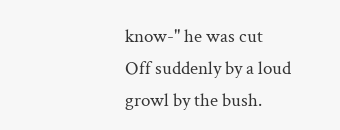know-" he was cut
Off suddenly by a loud growl by the bush.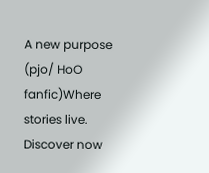A new purpose  (pjo/ HoO fanfic)Where stories live. Discover now